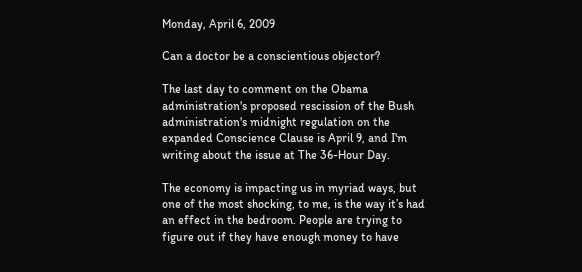Monday, April 6, 2009

Can a doctor be a conscientious objector?

The last day to comment on the Obama administration's proposed rescission of the Bush administration's midnight regulation on the expanded Conscience Clause is April 9, and I'm writing about the issue at The 36-Hour Day.

The economy is impacting us in myriad ways, but one of the most shocking, to me, is the way it’s had an effect in the bedroom. People are trying to figure out if they have enough money to have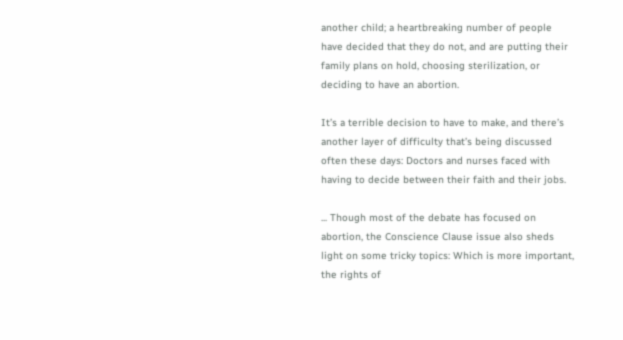another child; a heartbreaking number of people have decided that they do not, and are putting their family plans on hold, choosing sterilization, or deciding to have an abortion.

It’s a terrible decision to have to make, and there’s another layer of difficulty that’s being discussed often these days: Doctors and nurses faced with having to decide between their faith and their jobs.

... Though most of the debate has focused on abortion, the Conscience Clause issue also sheds light on some tricky topics: Which is more important, the rights of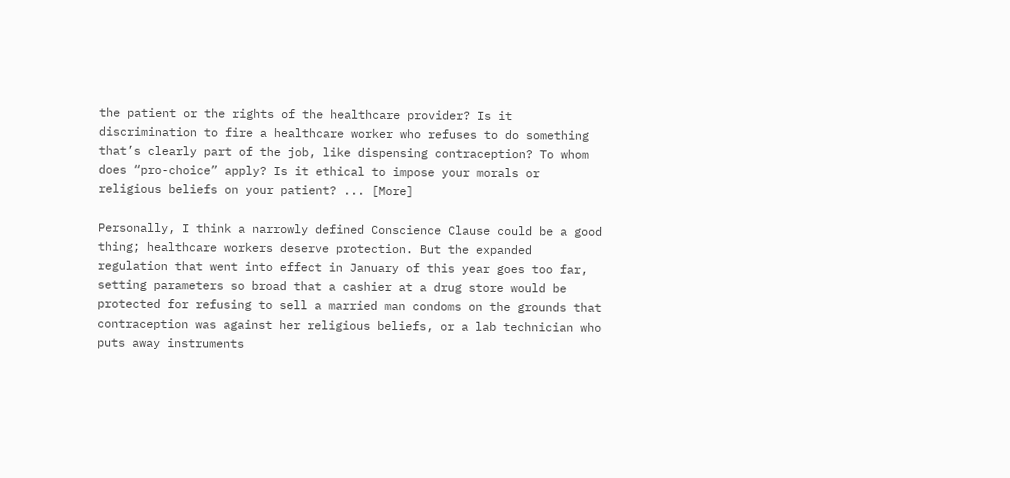the patient or the rights of the healthcare provider? Is it discrimination to fire a healthcare worker who refuses to do something that’s clearly part of the job, like dispensing contraception? To whom does “pro-choice” apply? Is it ethical to impose your morals or religious beliefs on your patient? ... [More]

Personally, I think a narrowly defined Conscience Clause could be a good thing; healthcare workers deserve protection. But the expanded regulation that went into effect in January of this year goes too far, setting parameters so broad that a cashier at a drug store would be protected for refusing to sell a married man condoms on the grounds that contraception was against her religious beliefs, or a lab technician who puts away instruments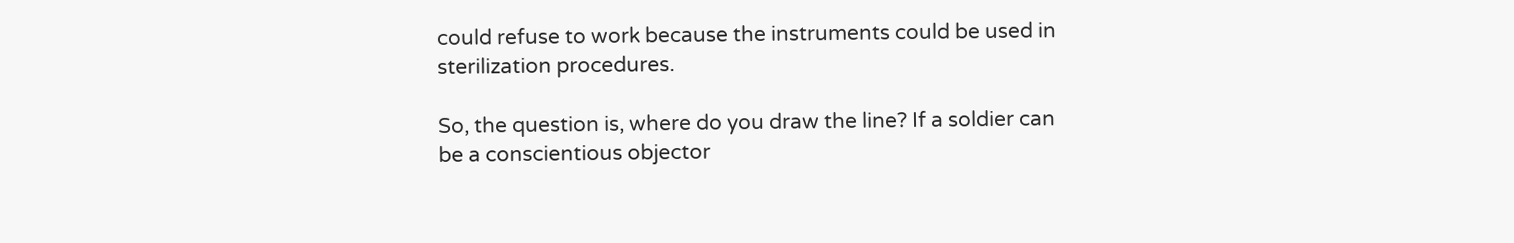could refuse to work because the instruments could be used in sterilization procedures.

So, the question is, where do you draw the line? If a soldier can be a conscientious objector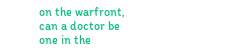on the warfront, can a doctor be one in the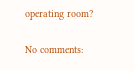operating room?

No comments: